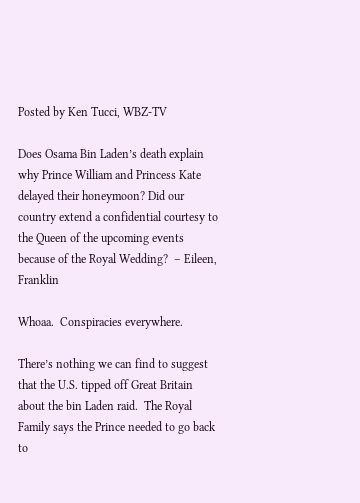Posted by Ken Tucci, WBZ-TV

Does Osama Bin Laden’s death explain why Prince William and Princess Kate delayed their honeymoon? Did our country extend a confidential courtesy to the Queen of the upcoming events because of the Royal Wedding?  – Eileen, Franklin

Whoaa.  Conspiracies everywhere.

There’s nothing we can find to suggest that the U.S. tipped off Great Britain about the bin Laden raid.  The Royal Family says the Prince needed to go back to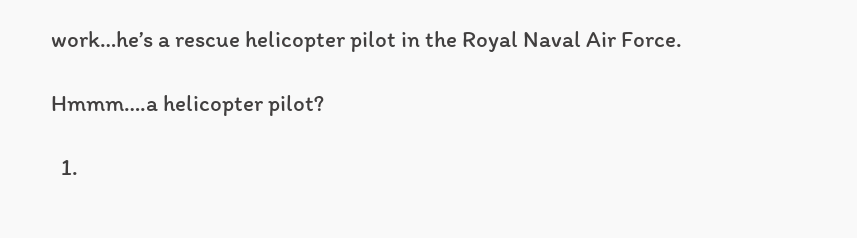work…he’s a rescue helicopter pilot in the Royal Naval Air Force.

Hmmm….a helicopter pilot?

  1.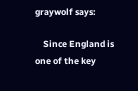graywolf says:

    Since England is one of the key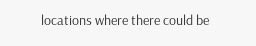locations where there could be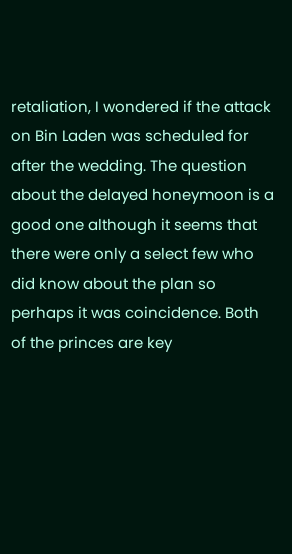retaliation, I wondered if the attack on Bin Laden was scheduled for after the wedding. The question about the delayed honeymoon is a good one although it seems that there were only a select few who did know about the plan so perhaps it was coincidence. Both of the princes are key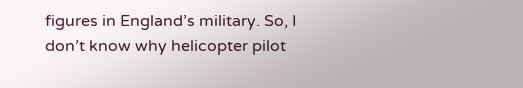figures in England’s military. So, I don’t know why helicopter pilot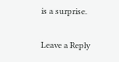is a surprise.

Leave a Reply